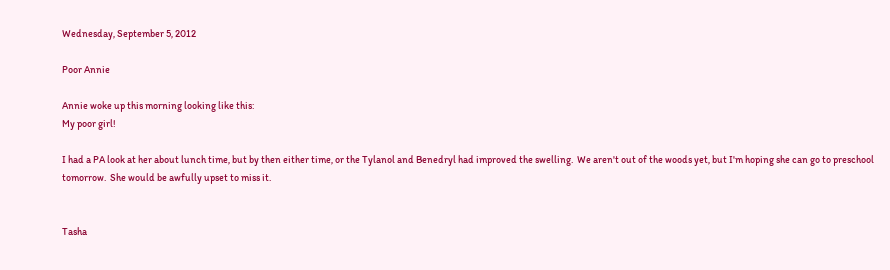Wednesday, September 5, 2012

Poor Annie

Annie woke up this morning looking like this:
My poor girl!

I had a PA look at her about lunch time, but by then either time, or the Tylanol and Benedryl had improved the swelling.  We aren't out of the woods yet, but I'm hoping she can go to preschool tomorrow.  She would be awfully upset to miss it.


Tasha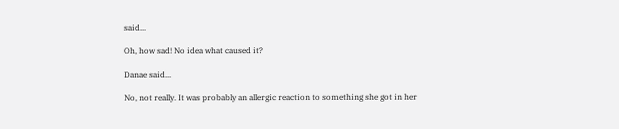said...

Oh, how sad! No idea what caused it?

Danae said...

No, not really. It was probably an allergic reaction to something she got in her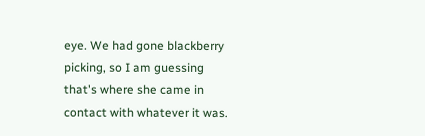eye. We had gone blackberry picking, so I am guessing that's where she came in contact with whatever it was.